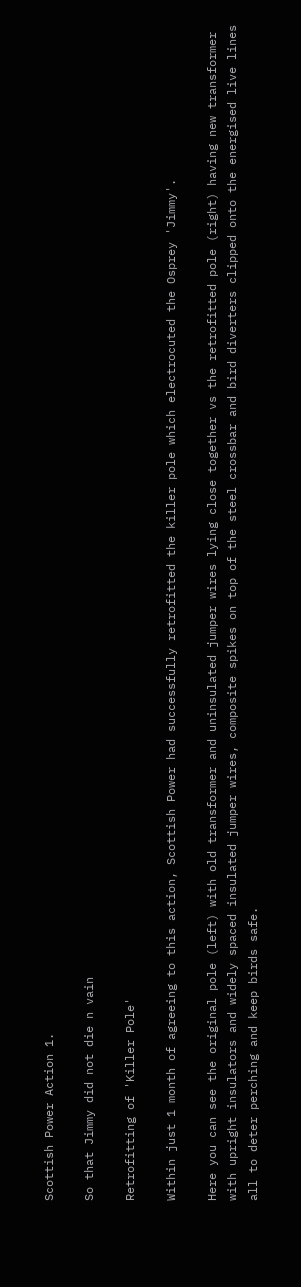Scottish Power Action 1.

So that Jimmy did not die n vain

Retrofitting of 'Killer Pole'

Within just 1 month of agreeing to this action, Scottish Power had successfully retrofitted the killer pole which electrocuted the Osprey 'Jimmy'.

Here you can see the original pole (left) with old transformer and uninsulated jumper wires lying close together vs the retrofitted pole (right) having new transformer with upright insulators and widely spaced insulated jumper wires, composite spikes on top of the steel crossbar and bird diverters clipped onto the energised live lines all to deter perching and keep birds safe.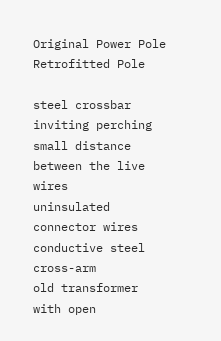Original Power Pole
Retrofitted Pole

steel crossbar inviting perching
small distance between the live wires
uninsulated connector wires
conductive steel cross-arm
old transformer with open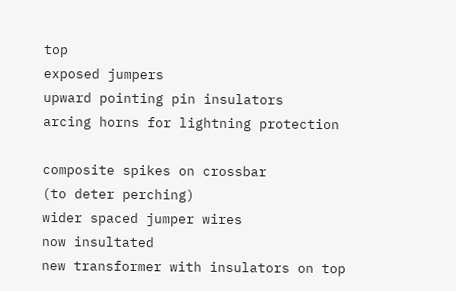top
exposed jumpers
upward pointing pin insulators
arcing horns for lightning protection

composite spikes on crossbar
(to deter perching)
wider spaced jumper wires
now insultated
new transformer with insulators on top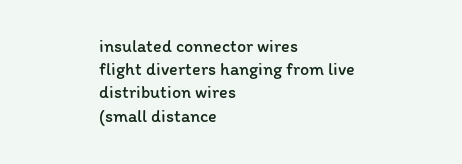insulated connector wires
flight diverters hanging from live distribution wires
(small distance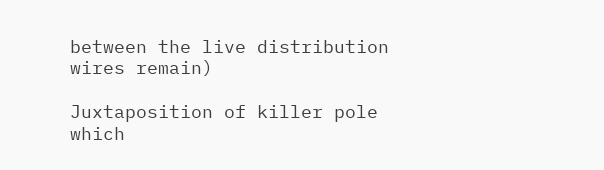between the live distribution wires remain)

Juxtaposition of killer pole which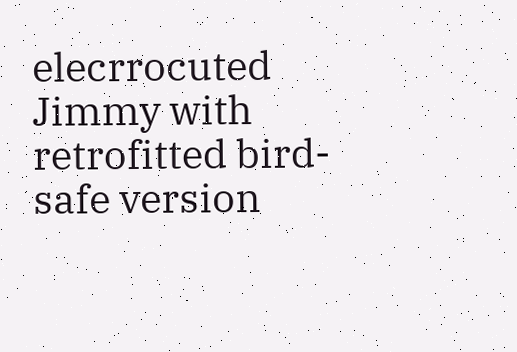elecrrocuted Jimmy with retrofitted bird-safe version